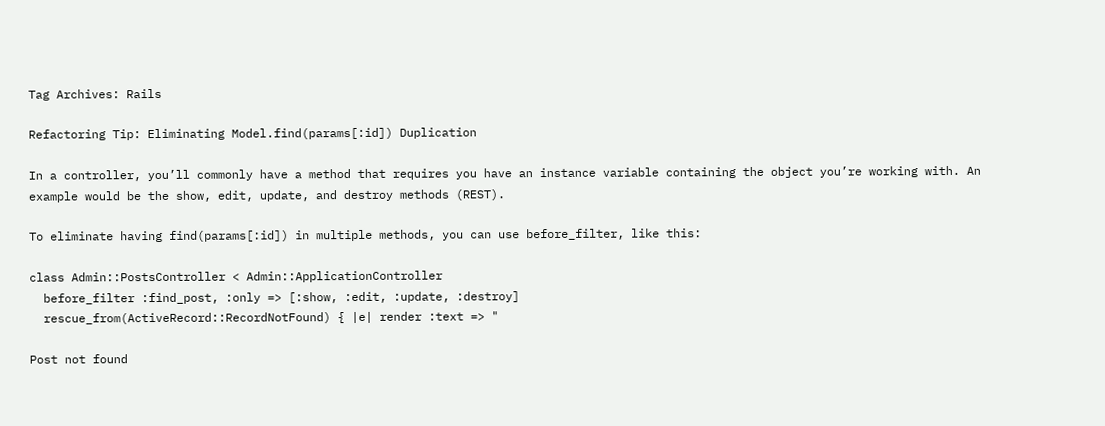Tag Archives: Rails

Refactoring Tip: Eliminating Model.find(params[:id]) Duplication

In a controller, you’ll commonly have a method that requires you have an instance variable containing the object you’re working with. An example would be the show, edit, update, and destroy methods (REST).

To eliminate having find(params[:id]) in multiple methods, you can use before_filter, like this:

class Admin::PostsController < Admin::ApplicationController
  before_filter :find_post, :only => [:show, :edit, :update, :destroy]
  rescue_from(ActiveRecord::RecordNotFound) { |e| render :text => "

Post not found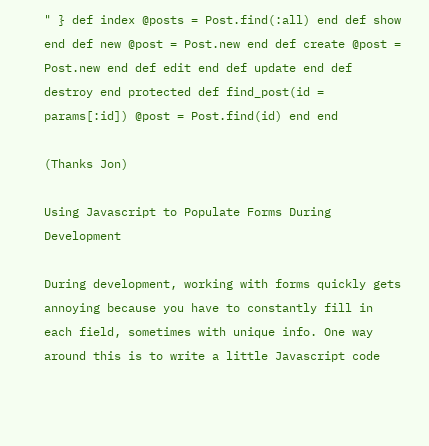" } def index @posts = Post.find(:all) end def show end def new @post = Post.new end def create @post = Post.new end def edit end def update end def destroy end protected def find_post(id = params[:id]) @post = Post.find(id) end end

(Thanks Jon)

Using Javascript to Populate Forms During Development

During development, working with forms quickly gets annoying because you have to constantly fill in each field, sometimes with unique info. One way around this is to write a little Javascript code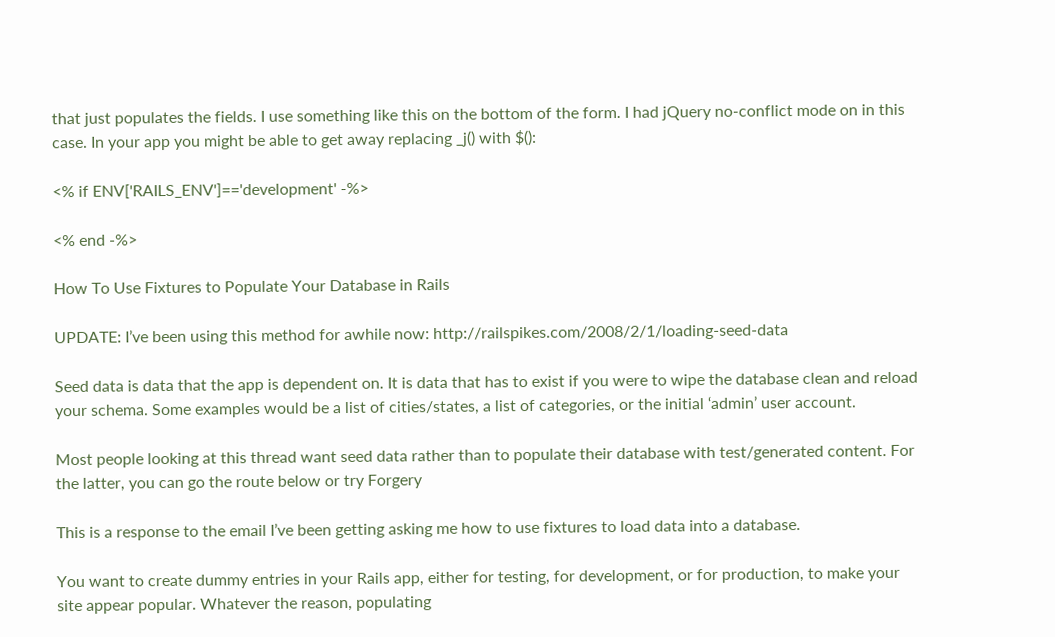that just populates the fields. I use something like this on the bottom of the form. I had jQuery no-conflict mode on in this case. In your app you might be able to get away replacing _j() with $():

<% if ENV['RAILS_ENV']=='development' -%>

<% end -%>

How To Use Fixtures to Populate Your Database in Rails

UPDATE: I’ve been using this method for awhile now: http://railspikes.com/2008/2/1/loading-seed-data

Seed data is data that the app is dependent on. It is data that has to exist if you were to wipe the database clean and reload your schema. Some examples would be a list of cities/states, a list of categories, or the initial ‘admin’ user account.

Most people looking at this thread want seed data rather than to populate their database with test/generated content. For the latter, you can go the route below or try Forgery

This is a response to the email I’ve been getting asking me how to use fixtures to load data into a database.

You want to create dummy entries in your Rails app, either for testing, for development, or for production, to make your site appear popular. Whatever the reason, populating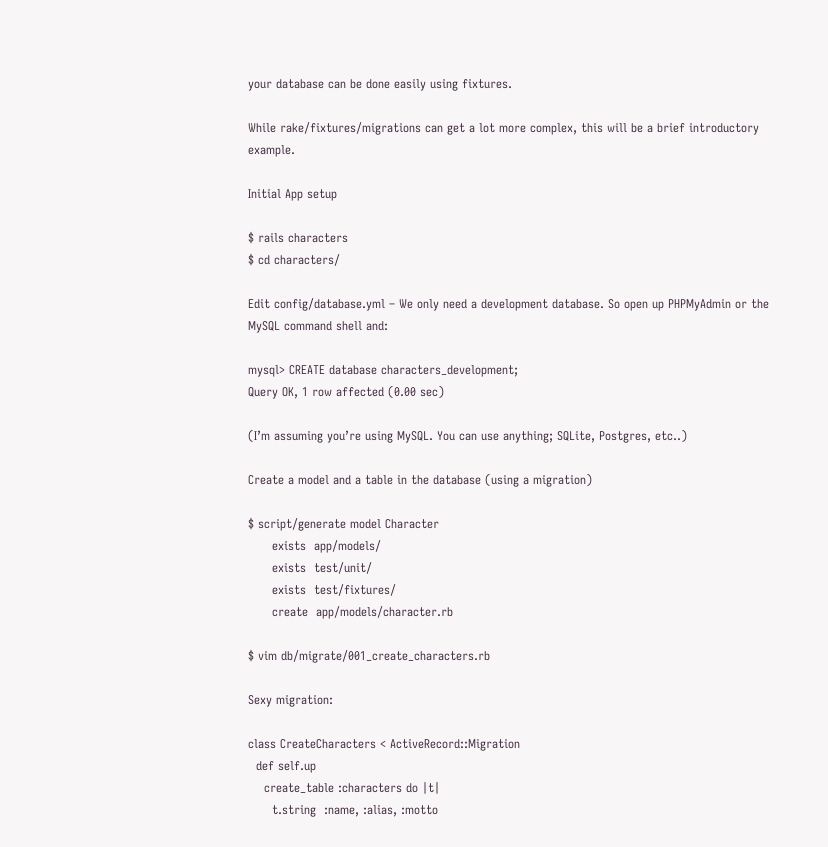your database can be done easily using fixtures.

While rake/fixtures/migrations can get a lot more complex, this will be a brief introductory example.

Initial App setup

$ rails characters
$ cd characters/

Edit config/database.yml – We only need a development database. So open up PHPMyAdmin or the MySQL command shell and:

mysql> CREATE database characters_development;
Query OK, 1 row affected (0.00 sec)

(I’m assuming you’re using MySQL. You can use anything; SQLite, Postgres, etc..)

Create a model and a table in the database (using a migration)

$ script/generate model Character
      exists  app/models/
      exists  test/unit/
      exists  test/fixtures/
      create  app/models/character.rb

$ vim db/migrate/001_create_characters.rb

Sexy migration:

class CreateCharacters < ActiveRecord::Migration
  def self.up
    create_table :characters do |t|
      t.string  :name, :alias, :motto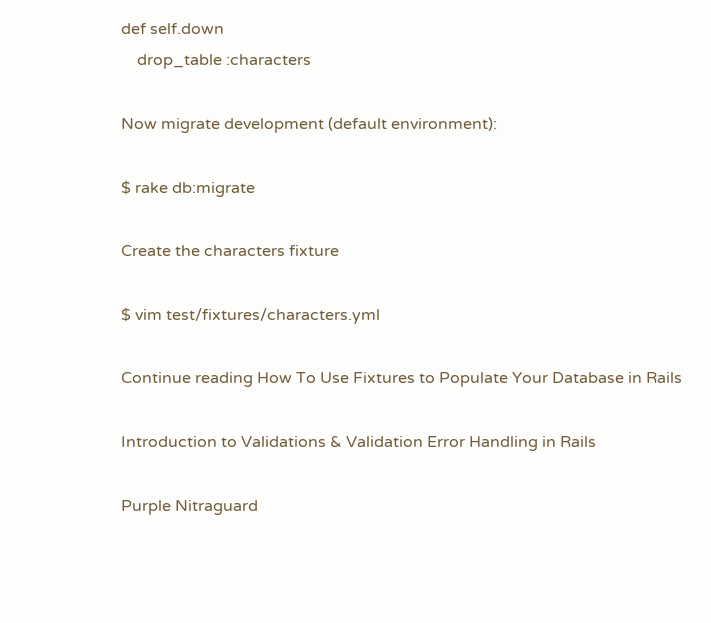def self.down
    drop_table :characters

Now migrate development (default environment):

$ rake db:migrate

Create the characters fixture

$ vim test/fixtures/characters.yml

Continue reading How To Use Fixtures to Populate Your Database in Rails

Introduction to Validations & Validation Error Handling in Rails

Purple Nitraguard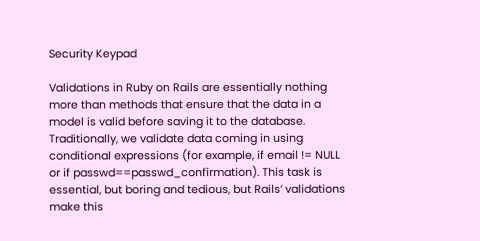Security Keypad

Validations in Ruby on Rails are essentially nothing more than methods that ensure that the data in a model is valid before saving it to the database. Traditionally, we validate data coming in using conditional expressions (for example, if email != NULL or if passwd==passwd_confirmation). This task is essential, but boring and tedious, but Rails’ validations make this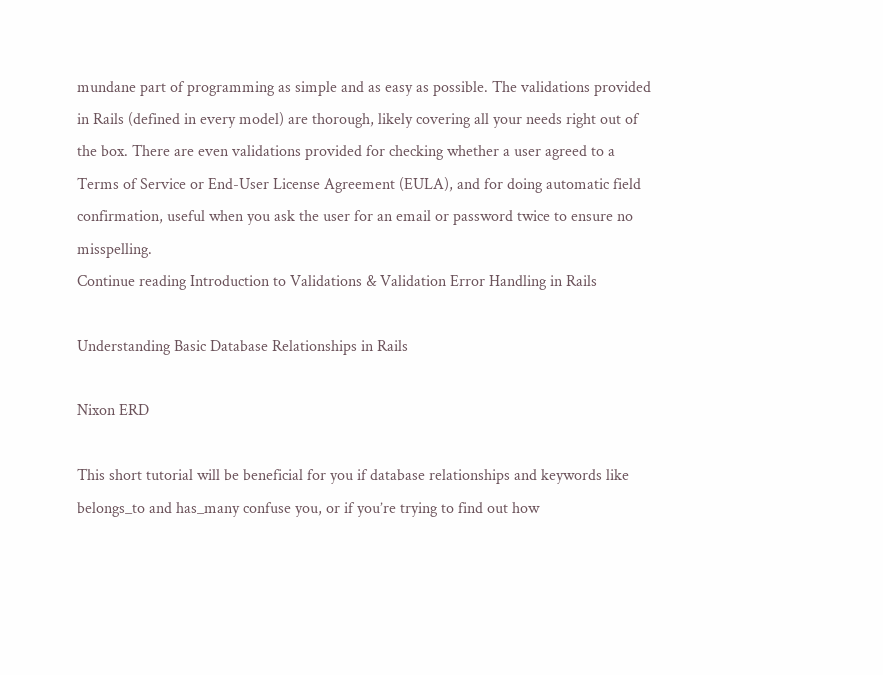mundane part of programming as simple and as easy as possible. The validations provided in Rails (defined in every model) are thorough, likely covering all your needs right out of the box. There are even validations provided for checking whether a user agreed to a Terms of Service or End-User License Agreement (EULA), and for doing automatic field confirmation, useful when you ask the user for an email or password twice to ensure no misspelling.
Continue reading Introduction to Validations & Validation Error Handling in Rails

Understanding Basic Database Relationships in Rails

Nixon ERD

This short tutorial will be beneficial for you if database relationships and keywords like belongs_to and has_many confuse you, or if you’re trying to find out how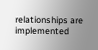relationships are implemented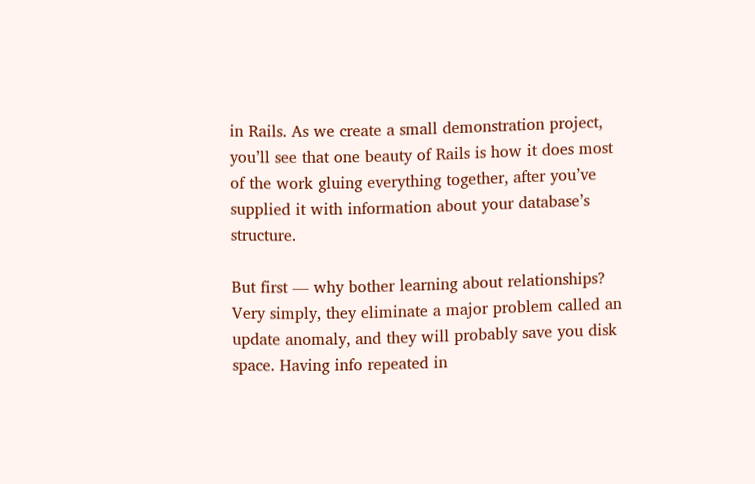in Rails. As we create a small demonstration project, you’ll see that one beauty of Rails is how it does most of the work gluing everything together, after you’ve supplied it with information about your database’s structure.

But first — why bother learning about relationships? Very simply, they eliminate a major problem called an update anomaly, and they will probably save you disk space. Having info repeated in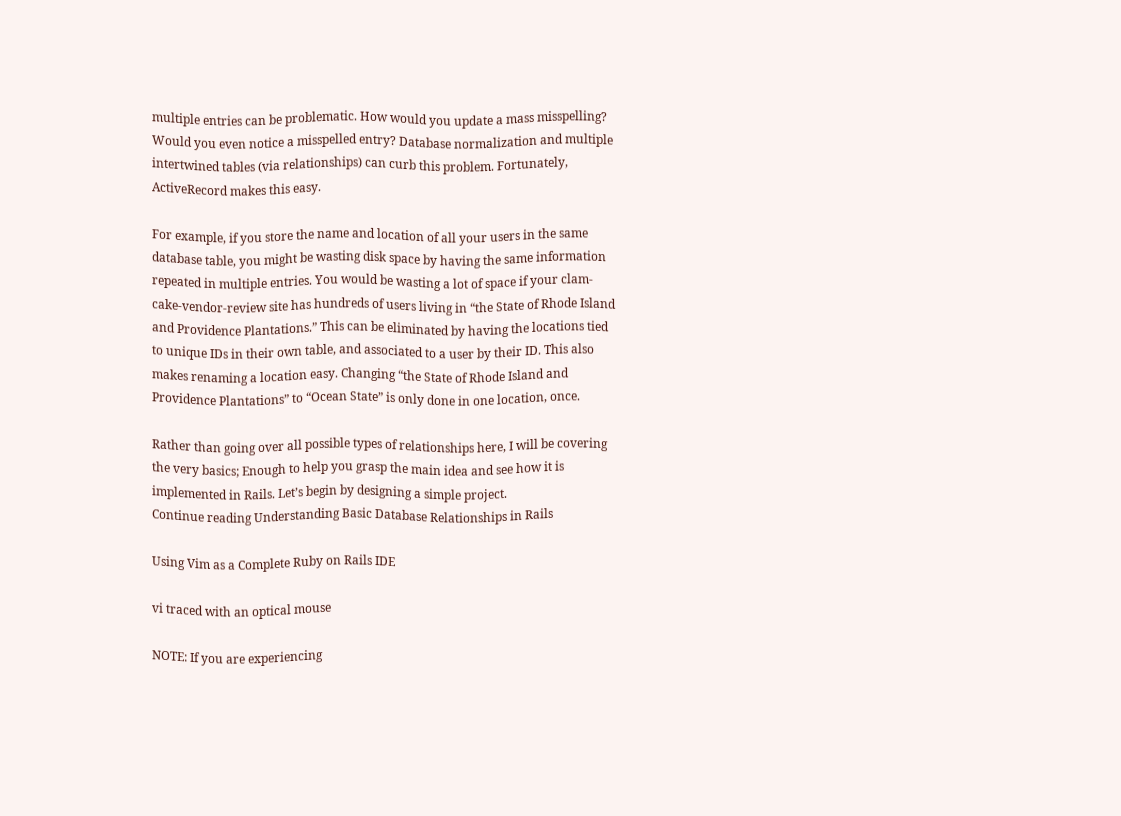multiple entries can be problematic. How would you update a mass misspelling? Would you even notice a misspelled entry? Database normalization and multiple intertwined tables (via relationships) can curb this problem. Fortunately, ActiveRecord makes this easy.

For example, if you store the name and location of all your users in the same database table, you might be wasting disk space by having the same information repeated in multiple entries. You would be wasting a lot of space if your clam-cake-vendor-review site has hundreds of users living in “the State of Rhode Island and Providence Plantations.” This can be eliminated by having the locations tied to unique IDs in their own table, and associated to a user by their ID. This also makes renaming a location easy. Changing “the State of Rhode Island and Providence Plantations” to “Ocean State” is only done in one location, once.

Rather than going over all possible types of relationships here, I will be covering the very basics; Enough to help you grasp the main idea and see how it is implemented in Rails. Let’s begin by designing a simple project.
Continue reading Understanding Basic Database Relationships in Rails

Using Vim as a Complete Ruby on Rails IDE

vi traced with an optical mouse

NOTE: If you are experiencing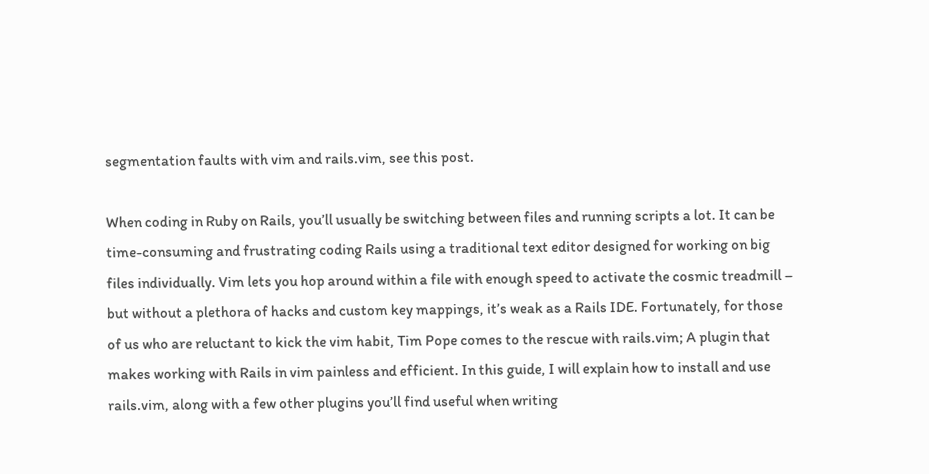segmentation faults with vim and rails.vim, see this post.

When coding in Ruby on Rails, you’ll usually be switching between files and running scripts a lot. It can be time-consuming and frustrating coding Rails using a traditional text editor designed for working on big files individually. Vim lets you hop around within a file with enough speed to activate the cosmic treadmill – but without a plethora of hacks and custom key mappings, it’s weak as a Rails IDE. Fortunately, for those of us who are reluctant to kick the vim habit, Tim Pope comes to the rescue with rails.vim; A plugin that makes working with Rails in vim painless and efficient. In this guide, I will explain how to install and use rails.vim, along with a few other plugins you’ll find useful when writing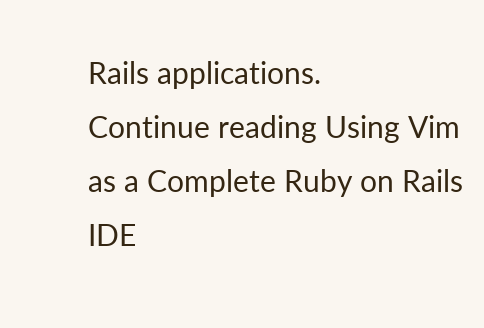Rails applications.
Continue reading Using Vim as a Complete Ruby on Rails IDE